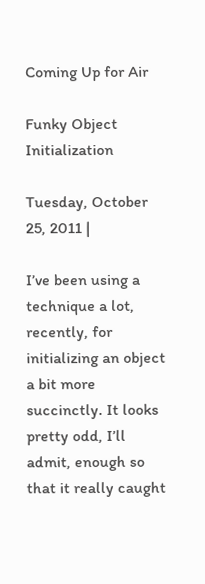Coming Up for Air

Funky Object Initialization

Tuesday, October 25, 2011 |

I’ve been using a technique a lot, recently, for initializing an object a bit more succinctly. It looks pretty odd, I’ll admit, enough so that it really caught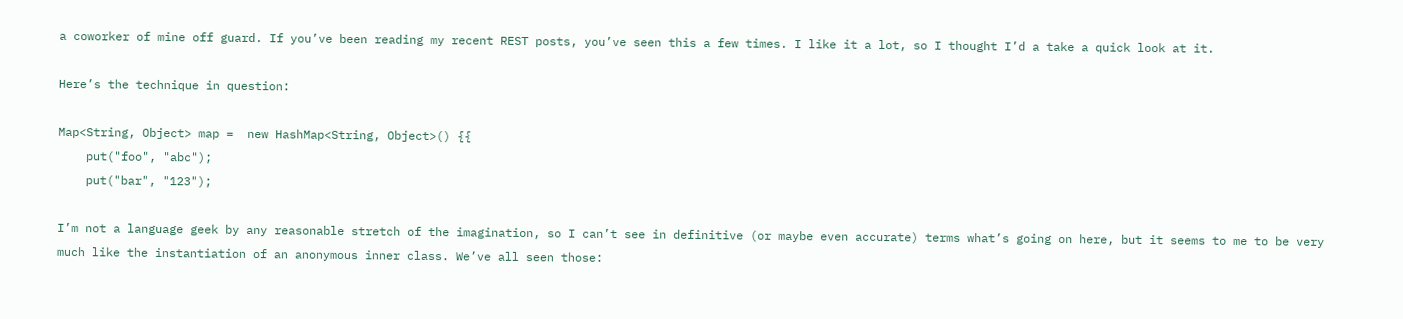a coworker of mine off guard. If you’ve been reading my recent REST posts, you’ve seen this a few times. I like it a lot, so I thought I’d a take a quick look at it.

Here’s the technique in question:

Map<String, Object> map =  new HashMap<String, Object>() {{
    put("foo", "abc");
    put("bar", "123");

I’m not a language geek by any reasonable stretch of the imagination, so I can’t see in definitive (or maybe even accurate) terms what’s going on here, but it seems to me to be very much like the instantiation of an anonymous inner class. We’ve all seen those: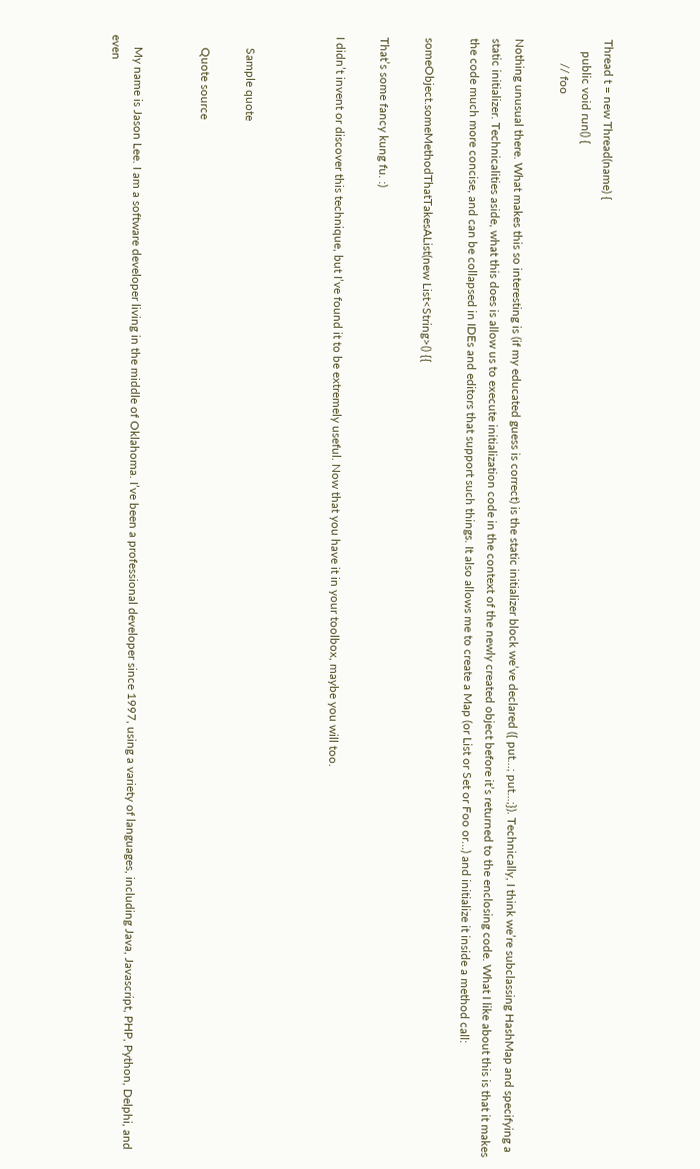Thread t = new Thread(name) {
    public void run() {
        // foo

Nothing unusual there. What makes this so interesting is (if my educated guess is correct) is the static initializer block we’ve declared ({ put…; put…;}). Technically, I think we’re subclassing HashMap and specifying a static initializer. Technicalities aside, what this does is allow us to execute initialization code in the context of the newly created object before it’s returned to the enclosing code. What I like about this is that it makes the code much more concise, and can be collapsed in IDEs and editors that support such things. It also allows me to create a Map (or List or Set or Foo or…) and initialize it inside a method call:

someObject.someMethodThatTakesAList(new List<String>() {{

That’s some fancy kung fu. :)

I didn’t invent or discover this technique, but I’ve found it to be extremely useful. Now that you have it in your toolbox, maybe you will too.



    Sample quote

    Quote source


    My name is Jason Lee. I am a software developer living in the middle of Oklahoma. I’ve been a professional developer since 1997, using a variety of languages, including Java, Javascript, PHP, Python, Delphi, and even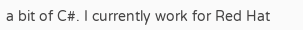a bit of C#. I currently work for Red Hat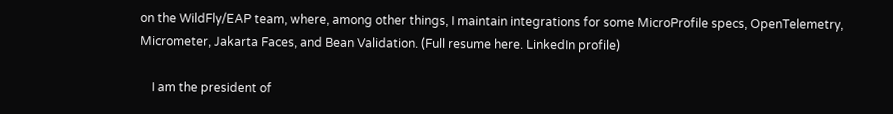on the WildFly/EAP team, where, among other things, I maintain integrations for some MicroProfile specs, OpenTelemetry, Micrometer, Jakarta Faces, and Bean Validation. (Full resume here. LinkedIn profile)

    I am the president of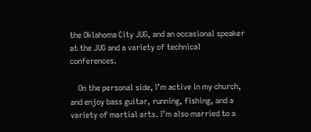the Oklahoma City JUG, and an occasional speaker at the JUG and a variety of technical conferences.

    On the personal side, I’m active in my church, and enjoy bass guitar, running, fishing, and a variety of martial arts. I’m also married to a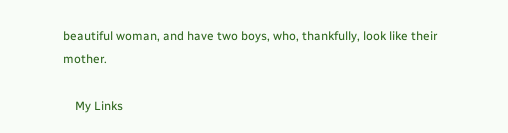beautiful woman, and have two boys, who, thankfully, look like their mother.

    My Links